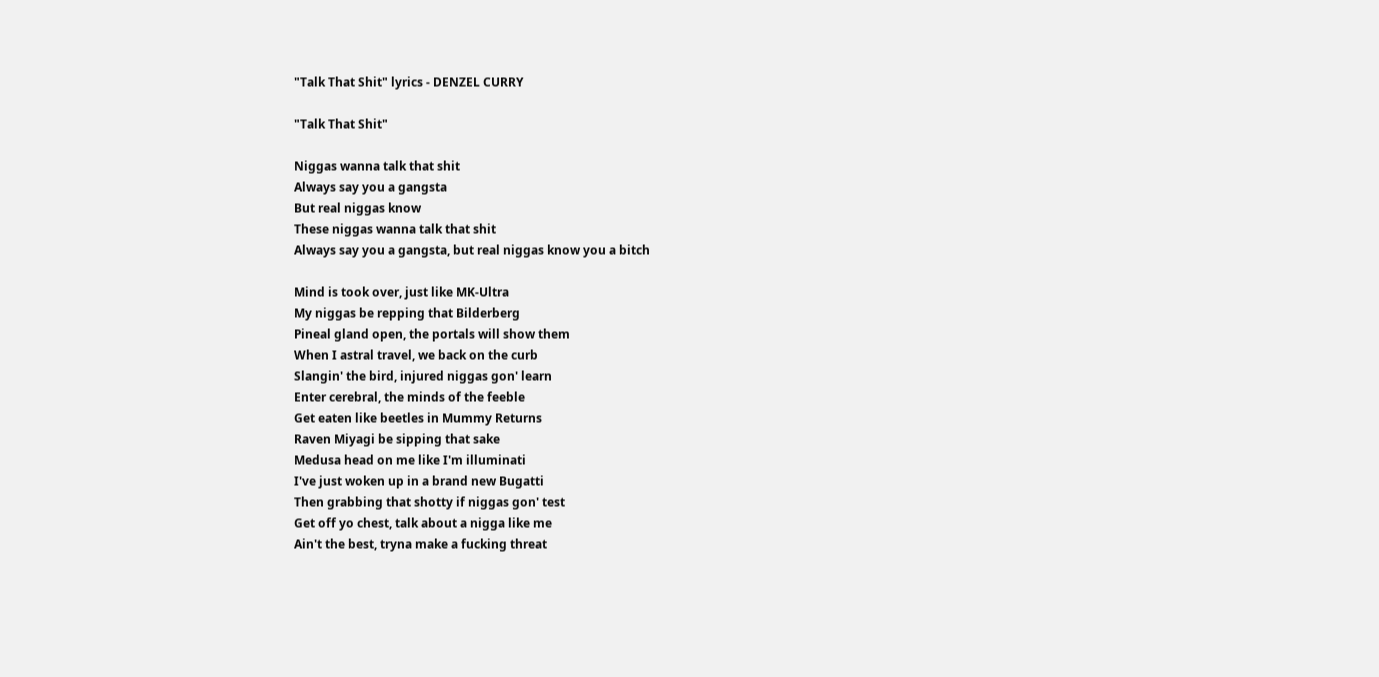"Talk That Shit" lyrics - DENZEL CURRY

"Talk That Shit"

Niggas wanna talk that shit
Always say you a gangsta
But real niggas know
These niggas wanna talk that shit
Always say you a gangsta, but real niggas know you a bitch

Mind is took over, just like MK-Ultra
My niggas be repping that Bilderberg
Pineal gland open, the portals will show them
When I astral travel, we back on the curb
Slangin' the bird, injured niggas gon' learn
Enter cerebral, the minds of the feeble
Get eaten like beetles in Mummy Returns
Raven Miyagi be sipping that sake
Medusa head on me like I'm illuminati
I've just woken up in a brand new Bugatti
Then grabbing that shotty if niggas gon' test
Get off yo chest, talk about a nigga like me
Ain't the best, tryna make a fucking threat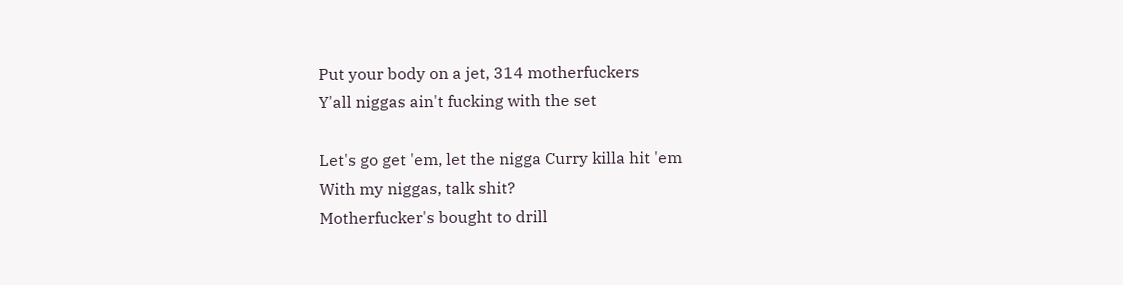Put your body on a jet, 314 motherfuckers
Y'all niggas ain't fucking with the set

Let's go get 'em, let the nigga Curry killa hit 'em
With my niggas, talk shit?
Motherfucker's bought to drill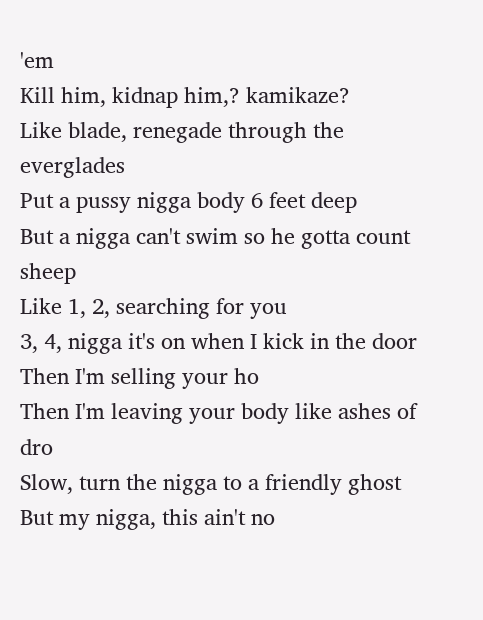'em
Kill him, kidnap him,? kamikaze?
Like blade, renegade through the everglades
Put a pussy nigga body 6 feet deep
But a nigga can't swim so he gotta count sheep
Like 1, 2, searching for you
3, 4, nigga it's on when I kick in the door
Then I'm selling your ho
Then I'm leaving your body like ashes of dro
Slow, turn the nigga to a friendly ghost
But my nigga, this ain't no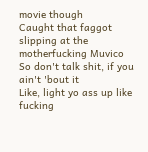movie though
Caught that faggot slipping at the motherfucking Muvico
So don't talk shit, if you ain't 'bout it
Like, light yo ass up like fucking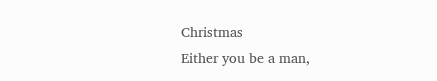Christmas
Either you be a man,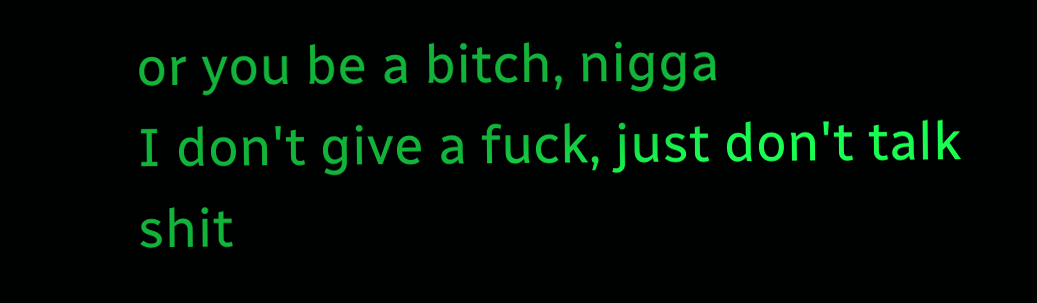or you be a bitch, nigga
I don't give a fuck, just don't talk shit